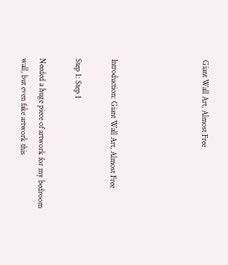Giant Wall Art, Almost Free




Introduction: Giant Wall Art, Almost Free

Step 1: Step 1

Needed a huge piece of artwork for my bedroom wall, but even fake artwork this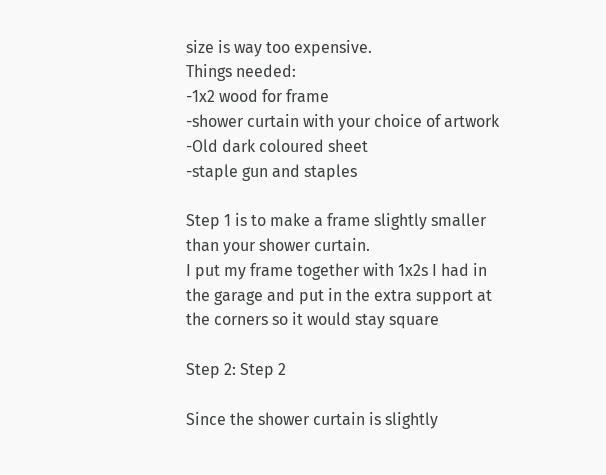size is way too expensive.
Things needed:
-1x2 wood for frame
-shower curtain with your choice of artwork
-Old dark coloured sheet
-staple gun and staples

Step 1 is to make a frame slightly smaller than your shower curtain.
I put my frame together with 1x2s I had in the garage and put in the extra support at the corners so it would stay square

Step 2: Step 2

Since the shower curtain is slightly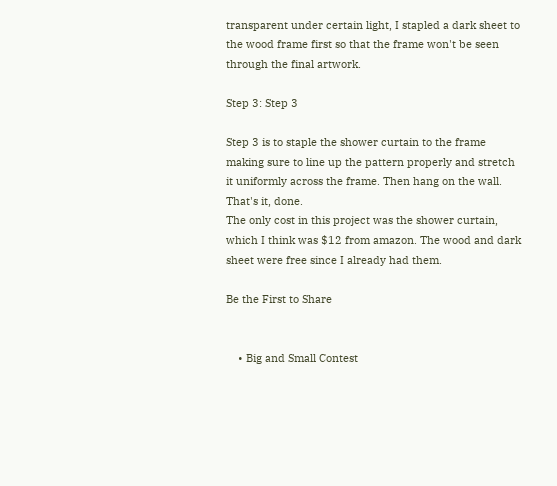transparent under certain light, I stapled a dark sheet to the wood frame first so that the frame won't be seen through the final artwork.

Step 3: Step 3

Step 3 is to staple the shower curtain to the frame making sure to line up the pattern properly and stretch it uniformly across the frame. Then hang on the wall. That's it, done.
The only cost in this project was the shower curtain, which I think was $12 from amazon. The wood and dark sheet were free since I already had them.

Be the First to Share


    • Big and Small Contest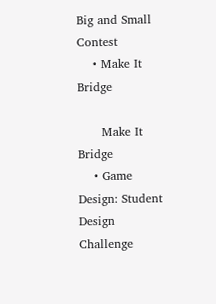Big and Small Contest
    • Make It Bridge

      Make It Bridge
    • Game Design: Student Design Challenge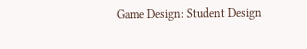Game Design: Student Design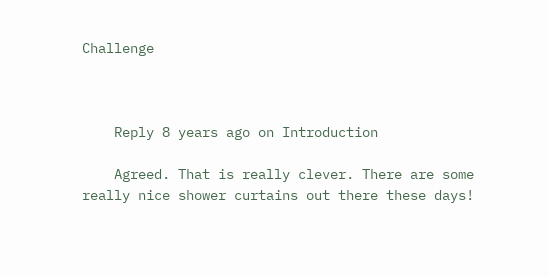Challenge



    Reply 8 years ago on Introduction

    Agreed. That is really clever. There are some really nice shower curtains out there these days!